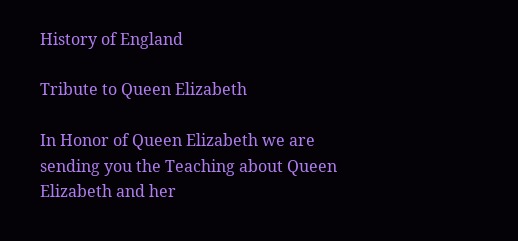History of England

Tribute to Queen Elizabeth

In Honor of Queen Elizabeth we are sending you the Teaching about Queen Elizabeth and her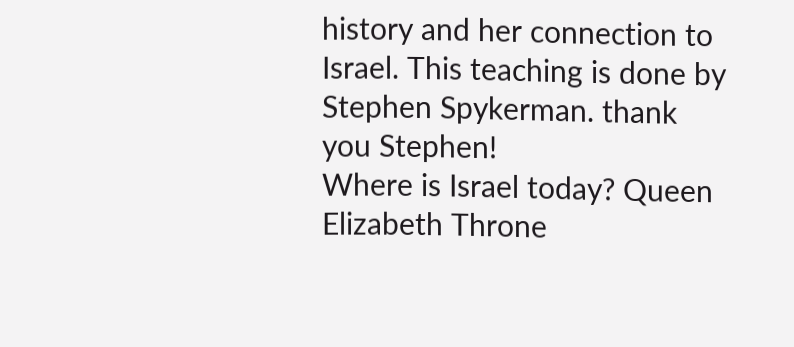history and her connection to Israel. This teaching is done by Stephen Spykerman. thank you Stephen!
Where is Israel today? Queen Elizabeth Throne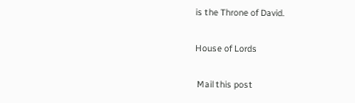is the Throne of David.

House of Lords

 Mail this post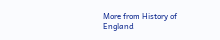More from History of England